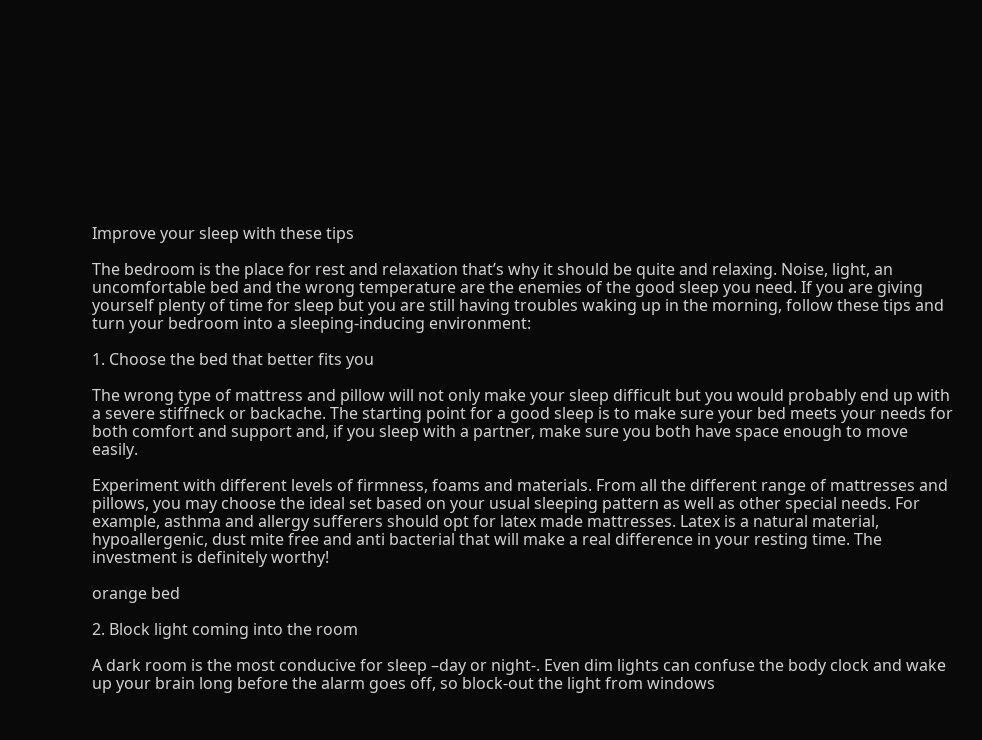Improve your sleep with these tips

The bedroom is the place for rest and relaxation that’s why it should be quite and relaxing. Noise, light, an uncomfortable bed and the wrong temperature are the enemies of the good sleep you need. If you are giving yourself plenty of time for sleep but you are still having troubles waking up in the morning, follow these tips and turn your bedroom into a sleeping-inducing environment:

1. Choose the bed that better fits you

The wrong type of mattress and pillow will not only make your sleep difficult but you would probably end up with a severe stiffneck or backache. The starting point for a good sleep is to make sure your bed meets your needs for both comfort and support and, if you sleep with a partner, make sure you both have space enough to move easily.

Experiment with different levels of firmness, foams and materials. From all the different range of mattresses and pillows, you may choose the ideal set based on your usual sleeping pattern as well as other special needs. For example, asthma and allergy sufferers should opt for latex made mattresses. Latex is a natural material, hypoallergenic, dust mite free and anti bacterial that will make a real difference in your resting time. The investment is definitely worthy!

orange bed

2. Block light coming into the room

A dark room is the most conducive for sleep –day or night-. Even dim lights can confuse the body clock and wake up your brain long before the alarm goes off, so block-out the light from windows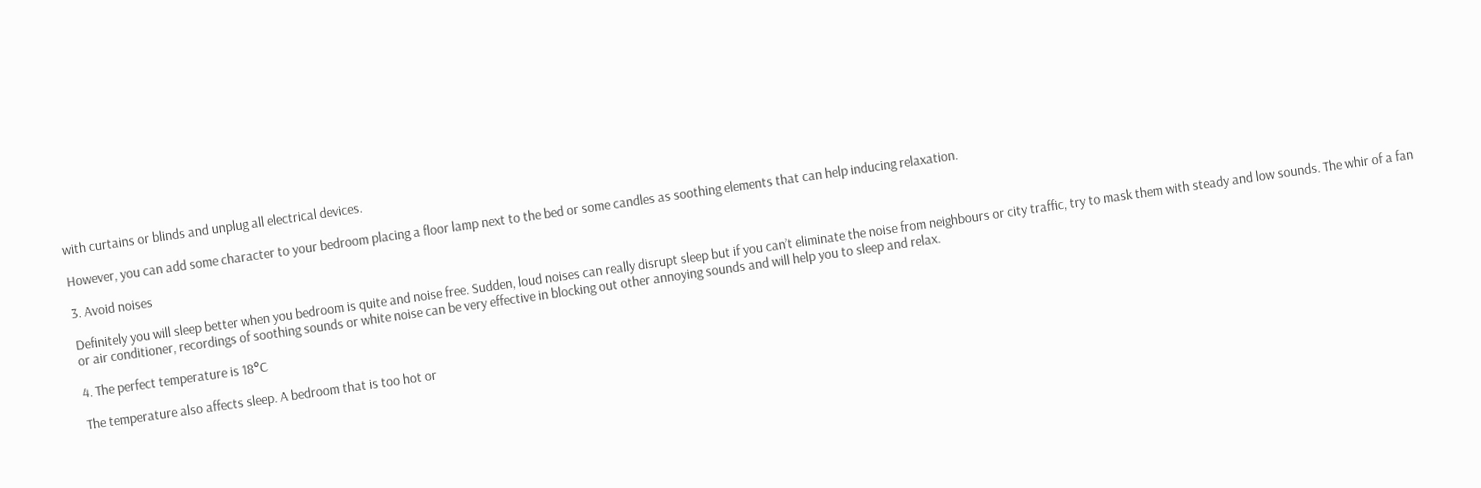with curtains or blinds and unplug all electrical devices.

However, you can add some character to your bedroom placing a floor lamp next to the bed or some candles as soothing elements that can help inducing relaxation.

3. Avoid noises

Definitely you will sleep better when you bedroom is quite and noise free. Sudden, loud noises can really disrupt sleep but if you can’t eliminate the noise from neighbours or city traffic, try to mask them with steady and low sounds. The whir of a fan or air conditioner, recordings of soothing sounds or white noise can be very effective in blocking out other annoying sounds and will help you to sleep and relax.

4. The perfect temperature is 18°C

The temperature also affects sleep. A bedroom that is too hot or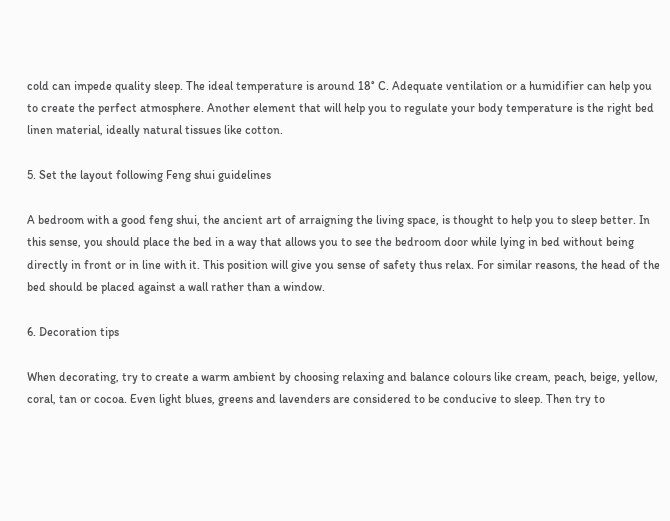cold can impede quality sleep. The ideal temperature is around 18° C. Adequate ventilation or a humidifier can help you to create the perfect atmosphere. Another element that will help you to regulate your body temperature is the right bed linen material, ideally natural tissues like cotton.

5. Set the layout following Feng shui guidelines

A bedroom with a good feng shui, the ancient art of arraigning the living space, is thought to help you to sleep better. In this sense, you should place the bed in a way that allows you to see the bedroom door while lying in bed without being directly in front or in line with it. This position will give you sense of safety thus relax. For similar reasons, the head of the bed should be placed against a wall rather than a window.

6. Decoration tips

When decorating, try to create a warm ambient by choosing relaxing and balance colours like cream, peach, beige, yellow, coral, tan or cocoa. Even light blues, greens and lavenders are considered to be conducive to sleep. Then try to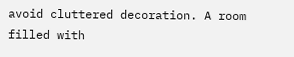avoid cluttered decoration. A room filled with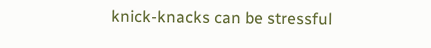knick-knacks can be stressful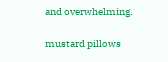and overwhelming.

mustard pillows